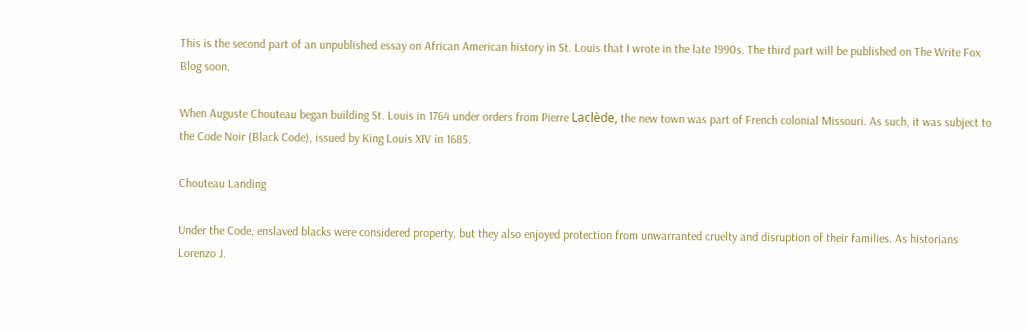This is the second part of an unpublished essay on African American history in St. Louis that I wrote in the late 1990s. The third part will be published on The Write Fox Blog soon.

When Auguste Chouteau began building St. Louis in 1764 under orders from Pierre Laclède, the new town was part of French colonial Missouri. As such, it was subject to the Code Noir (Black Code), issued by King Louis XIV in 1685.

Chouteau Landing

Under the Code, enslaved blacks were considered property, but they also enjoyed protection from unwarranted cruelty and disruption of their families. As historians Lorenzo J.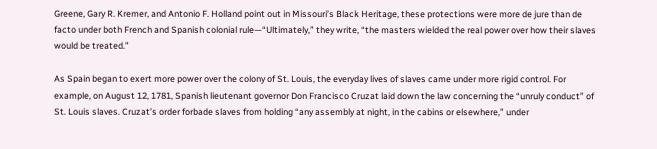Greene, Gary R. Kremer, and Antonio F. Holland point out in Missouri’s Black Heritage, these protections were more de jure than de facto under both French and Spanish colonial rule—“Ultimately,” they write, “the masters wielded the real power over how their slaves would be treated.”

As Spain began to exert more power over the colony of St. Louis, the everyday lives of slaves came under more rigid control. For example, on August 12, 1781, Spanish lieutenant governor Don Francisco Cruzat laid down the law concerning the “unruly conduct” of St. Louis slaves. Cruzat’s order forbade slaves from holding “any assembly at night, in the cabins or elsewhere,” under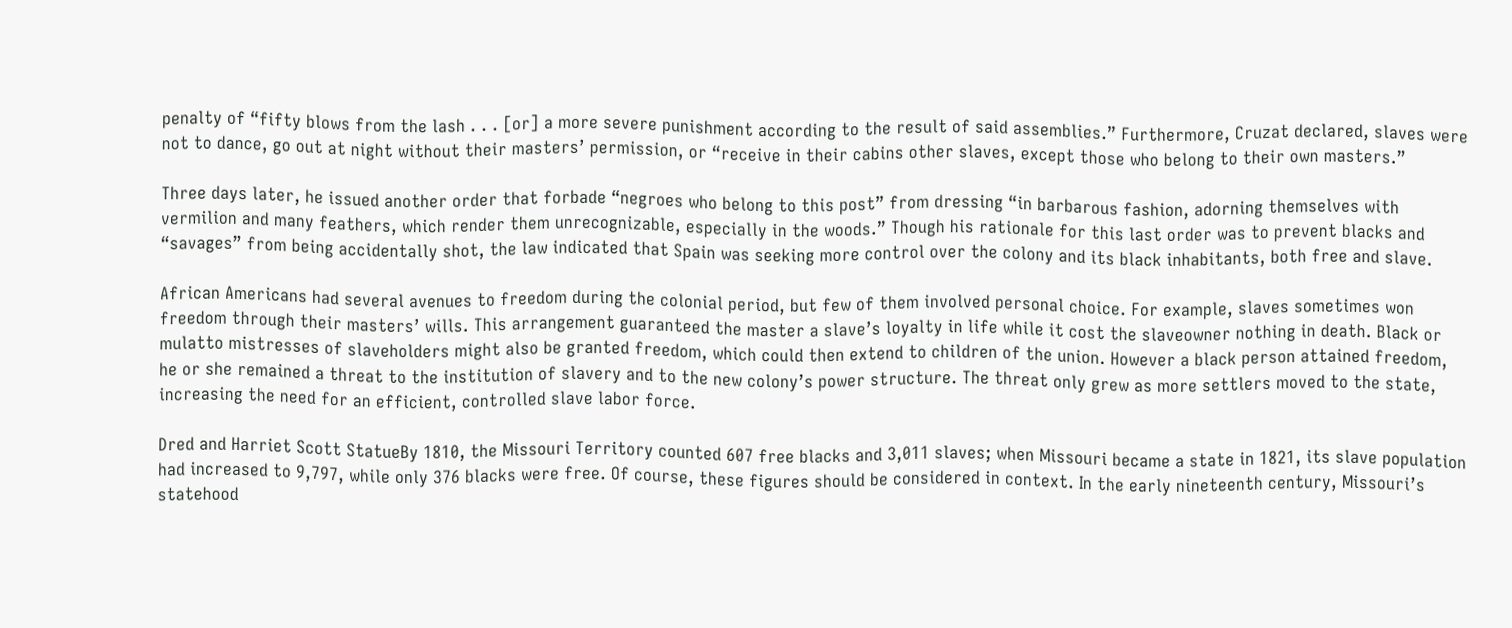penalty of “fifty blows from the lash . . . [or] a more severe punishment according to the result of said assemblies.” Furthermore, Cruzat declared, slaves were not to dance, go out at night without their masters’ permission, or “receive in their cabins other slaves, except those who belong to their own masters.”

Three days later, he issued another order that forbade “negroes who belong to this post” from dressing “in barbarous fashion, adorning themselves with vermilion and many feathers, which render them unrecognizable, especially in the woods.” Though his rationale for this last order was to prevent blacks and “savages” from being accidentally shot, the law indicated that Spain was seeking more control over the colony and its black inhabitants, both free and slave.

African Americans had several avenues to freedom during the colonial period, but few of them involved personal choice. For example, slaves sometimes won freedom through their masters’ wills. This arrangement guaranteed the master a slave’s loyalty in life while it cost the slaveowner nothing in death. Black or mulatto mistresses of slaveholders might also be granted freedom, which could then extend to children of the union. However a black person attained freedom, he or she remained a threat to the institution of slavery and to the new colony’s power structure. The threat only grew as more settlers moved to the state, increasing the need for an efficient, controlled slave labor force.

Dred and Harriet Scott StatueBy 1810, the Missouri Territory counted 607 free blacks and 3,011 slaves; when Missouri became a state in 1821, its slave population had increased to 9,797, while only 376 blacks were free. Of course, these figures should be considered in context. In the early nineteenth century, Missouri’s statehood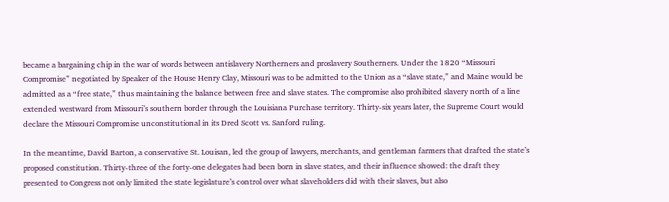became a bargaining chip in the war of words between antislavery Northerners and proslavery Southerners. Under the 1820 “Missouri Compromise” negotiated by Speaker of the House Henry Clay, Missouri was to be admitted to the Union as a “slave state,” and Maine would be admitted as a “free state,” thus maintaining the balance between free and slave states. The compromise also prohibited slavery north of a line extended westward from Missouri’s southern border through the Louisiana Purchase territory. Thirty-six years later, the Supreme Court would declare the Missouri Compromise unconstitutional in its Dred Scott vs. Sanford ruling.

In the meantime, David Barton, a conservative St. Louisan, led the group of lawyers, merchants, and gentleman farmers that drafted the state’s proposed constitution. Thirty-three of the forty-one delegates had been born in slave states, and their influence showed: the draft they presented to Congress not only limited the state legislature’s control over what slaveholders did with their slaves, but also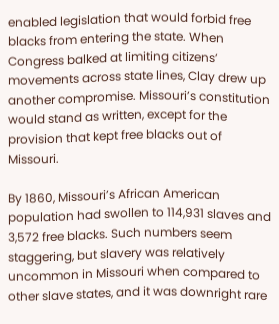enabled legislation that would forbid free blacks from entering the state. When Congress balked at limiting citizens’ movements across state lines, Clay drew up another compromise. Missouri’s constitution would stand as written, except for the provision that kept free blacks out of Missouri.

By 1860, Missouri’s African American population had swollen to 114,931 slaves and 3,572 free blacks. Such numbers seem staggering, but slavery was relatively uncommon in Missouri when compared to other slave states, and it was downright rare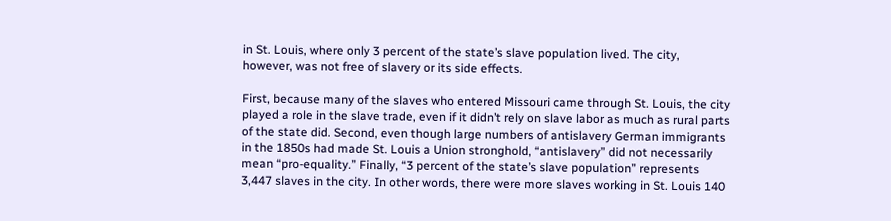in St. Louis, where only 3 percent of the state’s slave population lived. The city, however, was not free of slavery or its side effects.

First, because many of the slaves who entered Missouri came through St. Louis, the city played a role in the slave trade, even if it didn’t rely on slave labor as much as rural parts of the state did. Second, even though large numbers of antislavery German immigrants in the 1850s had made St. Louis a Union stronghold, “antislavery” did not necessarily mean “pro-equality.” Finally, “3 percent of the state’s slave population” represents 3,447 slaves in the city. In other words, there were more slaves working in St. Louis 140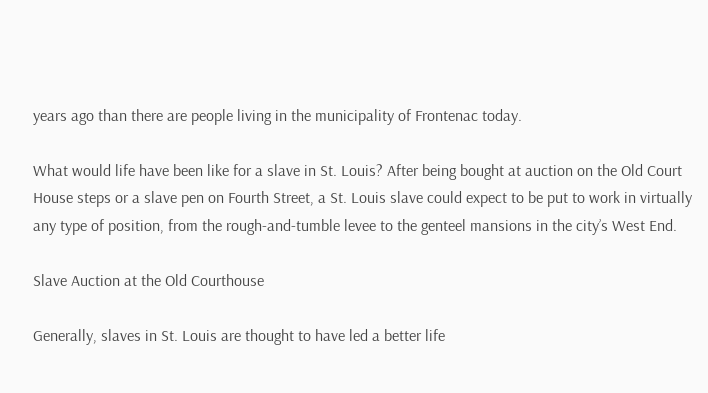years ago than there are people living in the municipality of Frontenac today.

What would life have been like for a slave in St. Louis? After being bought at auction on the Old Court House steps or a slave pen on Fourth Street, a St. Louis slave could expect to be put to work in virtually any type of position, from the rough-and-tumble levee to the genteel mansions in the city’s West End.

Slave Auction at the Old Courthouse

Generally, slaves in St. Louis are thought to have led a better life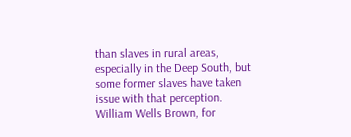than slaves in rural areas, especially in the Deep South, but some former slaves have taken issue with that perception. William Wells Brown, for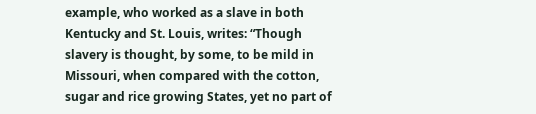example, who worked as a slave in both Kentucky and St. Louis, writes: “Though slavery is thought, by some, to be mild in Missouri, when compared with the cotton, sugar and rice growing States, yet no part of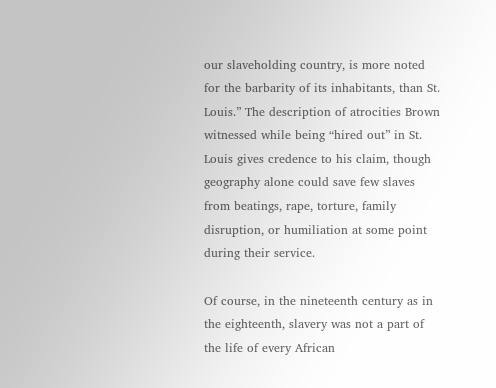our slaveholding country, is more noted for the barbarity of its inhabitants, than St. Louis.” The description of atrocities Brown witnessed while being “hired out” in St. Louis gives credence to his claim, though geography alone could save few slaves from beatings, rape, torture, family disruption, or humiliation at some point during their service.

Of course, in the nineteenth century as in the eighteenth, slavery was not a part of the life of every African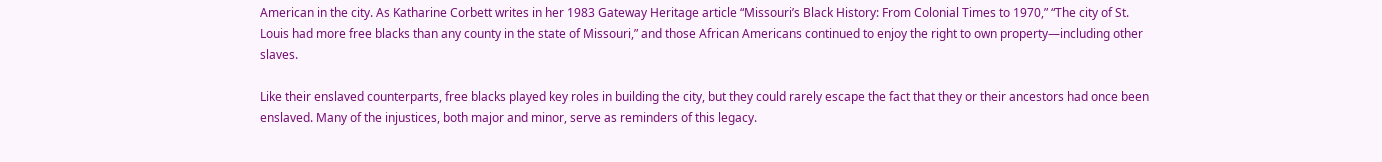American in the city. As Katharine Corbett writes in her 1983 Gateway Heritage article “Missouri’s Black History: From Colonial Times to 1970,” “The city of St. Louis had more free blacks than any county in the state of Missouri,” and those African Americans continued to enjoy the right to own property—including other slaves.

Like their enslaved counterparts, free blacks played key roles in building the city, but they could rarely escape the fact that they or their ancestors had once been enslaved. Many of the injustices, both major and minor, serve as reminders of this legacy.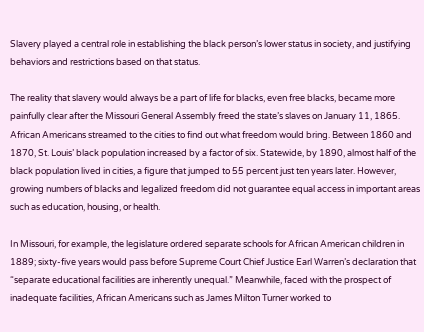Slavery played a central role in establishing the black person’s lower status in society, and justifying behaviors and restrictions based on that status.

The reality that slavery would always be a part of life for blacks, even free blacks, became more painfully clear after the Missouri General Assembly freed the state’s slaves on January 11, 1865. African Americans streamed to the cities to find out what freedom would bring. Between 1860 and 1870, St. Louis’ black population increased by a factor of six. Statewide, by 1890, almost half of the black population lived in cities, a figure that jumped to 55 percent just ten years later. However, growing numbers of blacks and legalized freedom did not guarantee equal access in important areas such as education, housing, or health.

In Missouri, for example, the legislature ordered separate schools for African American children in 1889; sixty-five years would pass before Supreme Court Chief Justice Earl Warren’s declaration that “separate educational facilities are inherently unequal.” Meanwhile, faced with the prospect of inadequate facilities, African Americans such as James Milton Turner worked to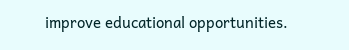improve educational opportunities.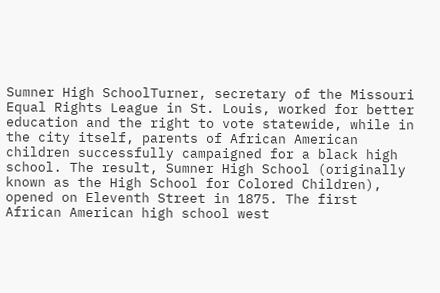Sumner High SchoolTurner, secretary of the Missouri Equal Rights League in St. Louis, worked for better education and the right to vote statewide, while in the city itself, parents of African American children successfully campaigned for a black high school. The result, Sumner High School (originally known as the High School for Colored Children), opened on Eleventh Street in 1875. The first African American high school west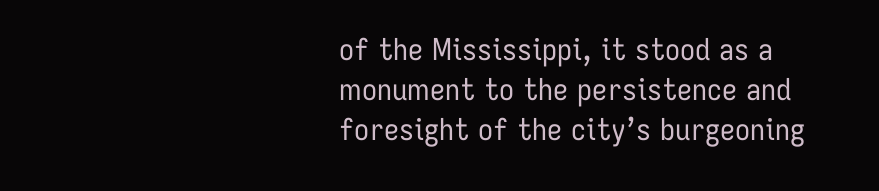of the Mississippi, it stood as a monument to the persistence and foresight of the city’s burgeoning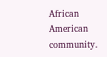African American community.